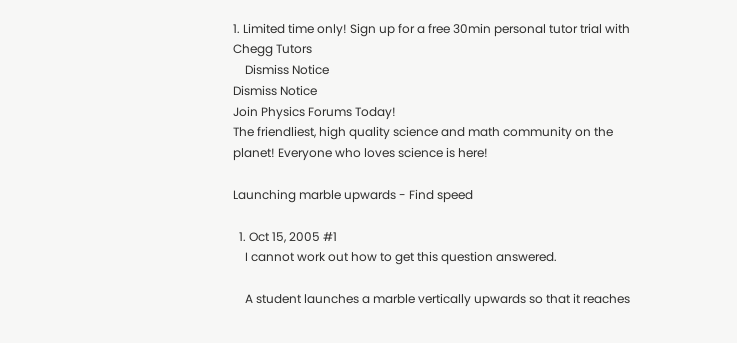1. Limited time only! Sign up for a free 30min personal tutor trial with Chegg Tutors
    Dismiss Notice
Dismiss Notice
Join Physics Forums Today!
The friendliest, high quality science and math community on the planet! Everyone who loves science is here!

Launching marble upwards - Find speed

  1. Oct 15, 2005 #1
    I cannot work out how to get this question answered.

    A student launches a marble vertically upwards so that it reaches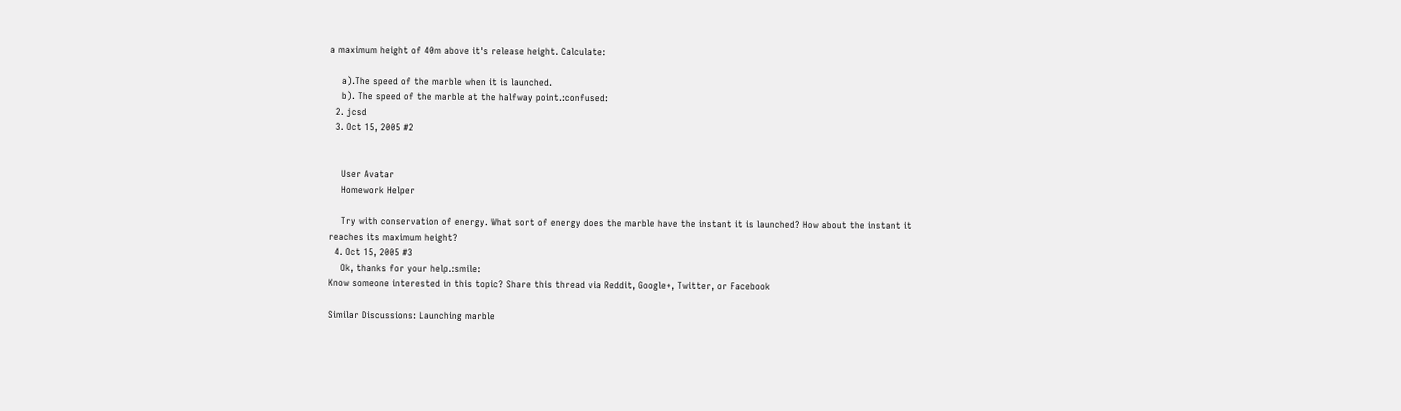a maximum height of 40m above it's release height. Calculate:

    a).The speed of the marble when it is launched.
    b). The speed of the marble at the halfway point.:confused:
  2. jcsd
  3. Oct 15, 2005 #2


    User Avatar
    Homework Helper

    Try with conservation of energy. What sort of energy does the marble have the instant it is launched? How about the instant it reaches its maximum height?
  4. Oct 15, 2005 #3
    Ok, thanks for your help.:smile:
Know someone interested in this topic? Share this thread via Reddit, Google+, Twitter, or Facebook

Similar Discussions: Launching marble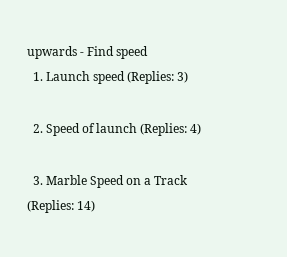upwards - Find speed
  1. Launch speed (Replies: 3)

  2. Speed of launch (Replies: 4)

  3. Marble Speed on a Track (Replies: 14)